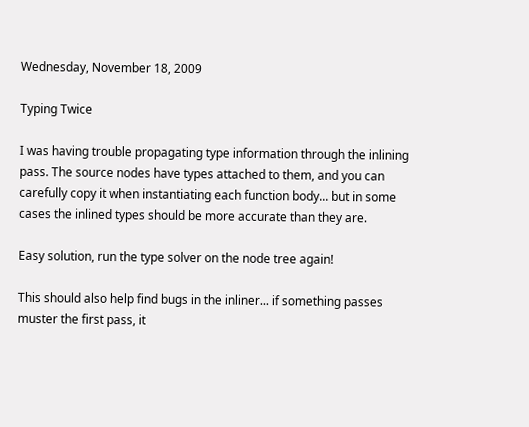Wednesday, November 18, 2009

Typing Twice

I was having trouble propagating type information through the inlining pass. The source nodes have types attached to them, and you can carefully copy it when instantiating each function body... but in some cases the inlined types should be more accurate than they are.

Easy solution, run the type solver on the node tree again!

This should also help find bugs in the inliner... if something passes muster the first pass, it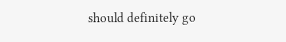should definitely go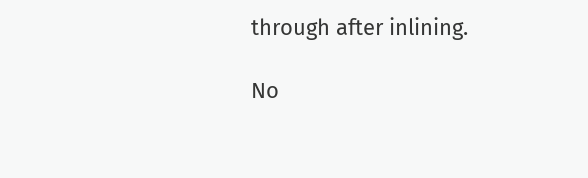through after inlining.

No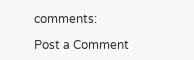comments:

Post a Comment